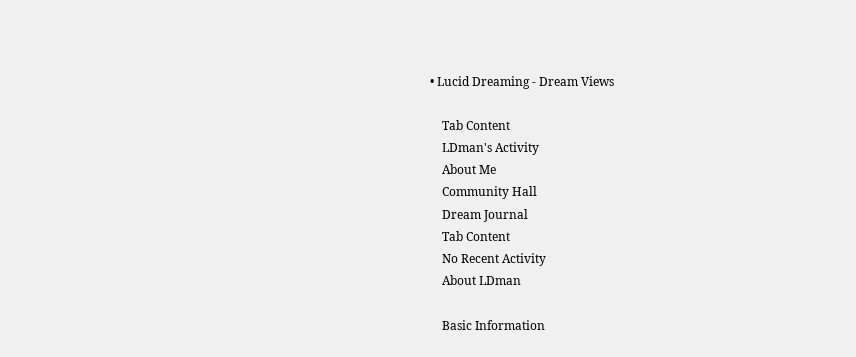• Lucid Dreaming - Dream Views

    Tab Content
    LDman's Activity
    About Me
    Community Hall
    Dream Journal
    Tab Content
    No Recent Activity
    About LDman

    Basic Information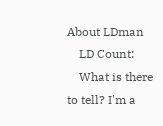About LDman
    LD Count:
    What is there to tell? I'm a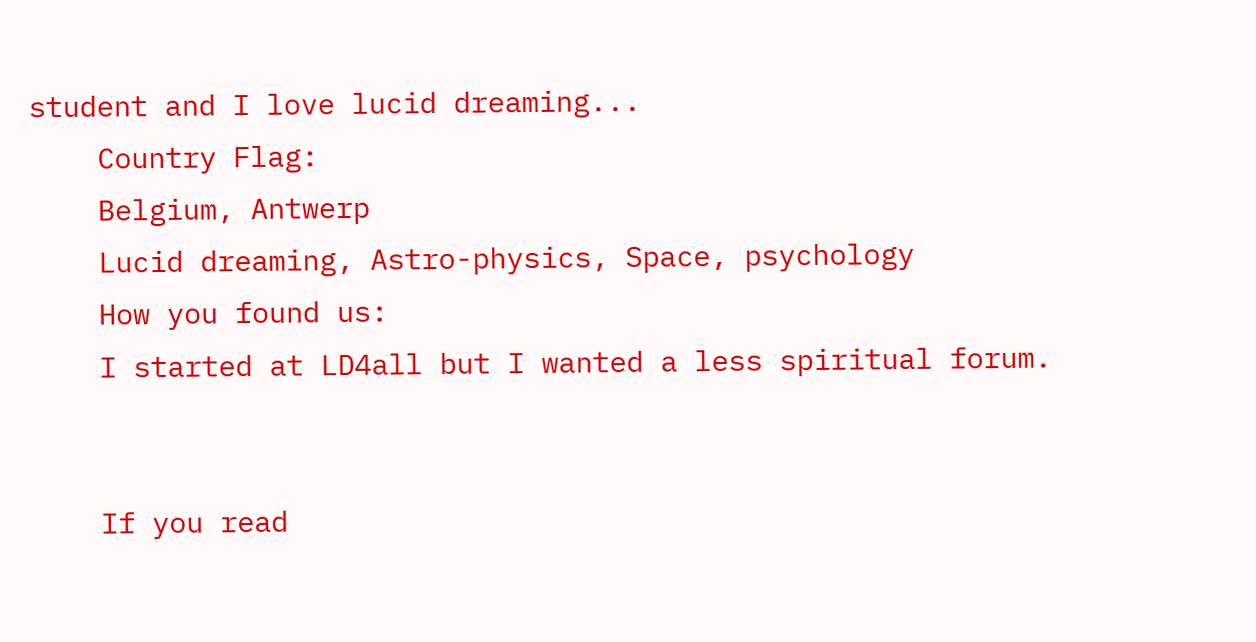student and I love lucid dreaming...
    Country Flag:
    Belgium, Antwerp
    Lucid dreaming, Astro-physics, Space, psychology
    How you found us:
    I started at LD4all but I wanted a less spiritual forum.


    If you read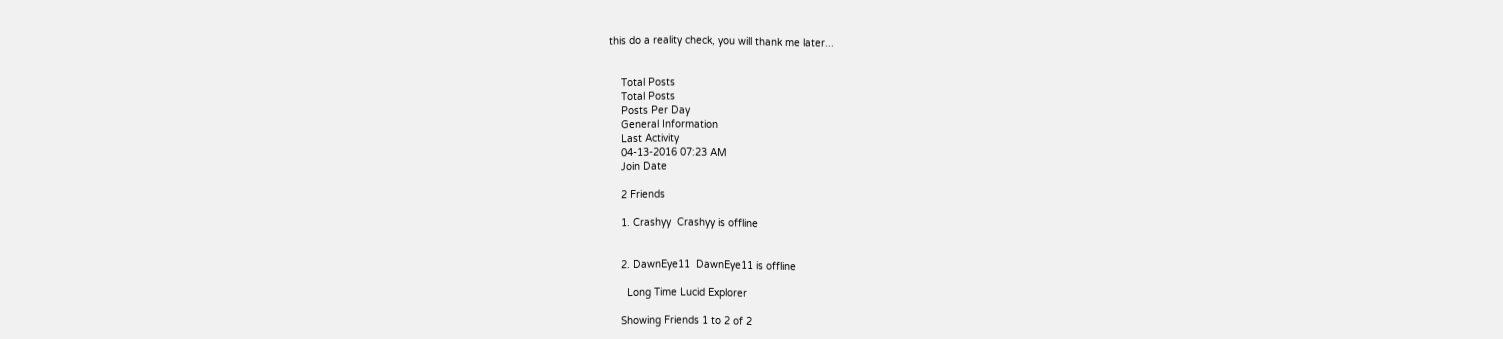this do a reality check, you will thank me later...


    Total Posts
    Total Posts
    Posts Per Day
    General Information
    Last Activity
    04-13-2016 07:23 AM
    Join Date

    2 Friends

    1. Crashyy  Crashyy is offline


    2. DawnEye11  DawnEye11 is offline

      Long Time Lucid Explorer

    Showing Friends 1 to 2 of 2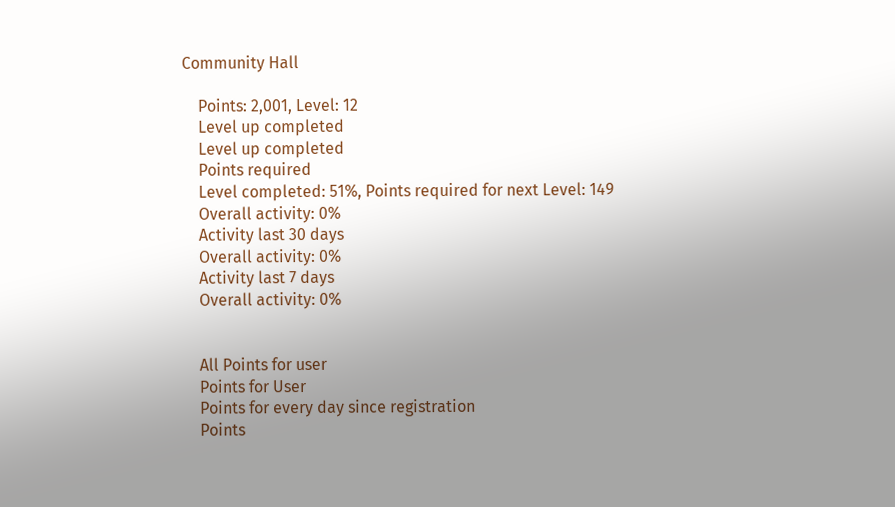Community Hall

    Points: 2,001, Level: 12
    Level up completed
    Level up completed
    Points required
    Level completed: 51%, Points required for next Level: 149
    Overall activity: 0%
    Activity last 30 days
    Overall activity: 0%
    Activity last 7 days
    Overall activity: 0%


    All Points for user
    Points for User
    Points for every day since registration
    Points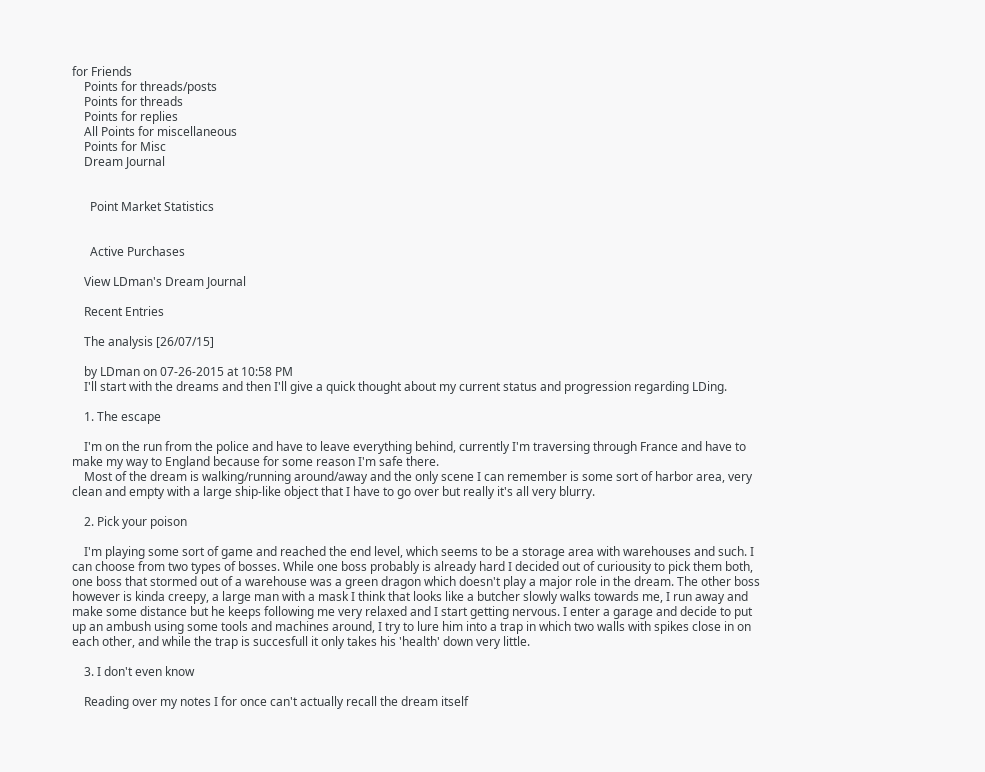for Friends
    Points for threads/posts
    Points for threads
    Points for replies
    All Points for miscellaneous
    Points for Misc
    Dream Journal


      Point Market Statistics


      Active Purchases

    View LDman's Dream Journal

    Recent Entries

    The analysis [26/07/15]

    by LDman on 07-26-2015 at 10:58 PM
    I'll start with the dreams and then I'll give a quick thought about my current status and progression regarding LDing.

    1. The escape

    I'm on the run from the police and have to leave everything behind, currently I'm traversing through France and have to make my way to England because for some reason I'm safe there.
    Most of the dream is walking/running around/away and the only scene I can remember is some sort of harbor area, very clean and empty with a large ship-like object that I have to go over but really it's all very blurry.

    2. Pick your poison

    I'm playing some sort of game and reached the end level, which seems to be a storage area with warehouses and such. I can choose from two types of bosses. While one boss probably is already hard I decided out of curiousity to pick them both, one boss that stormed out of a warehouse was a green dragon which doesn't play a major role in the dream. The other boss however is kinda creepy, a large man with a mask I think that looks like a butcher slowly walks towards me, I run away and make some distance but he keeps following me very relaxed and I start getting nervous. I enter a garage and decide to put up an ambush using some tools and machines around, I try to lure him into a trap in which two walls with spikes close in on each other, and while the trap is succesfull it only takes his 'health' down very little.

    3. I don't even know

    Reading over my notes I for once can't actually recall the dream itself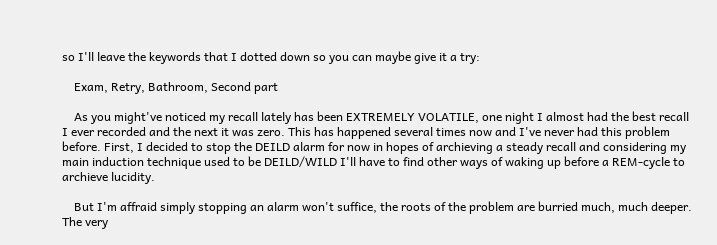so I'll leave the keywords that I dotted down so you can maybe give it a try:

    Exam, Retry, Bathroom, Second part

    As you might've noticed my recall lately has been EXTREMELY VOLATILE, one night I almost had the best recall I ever recorded and the next it was zero. This has happened several times now and I've never had this problem before. First, I decided to stop the DEILD alarm for now in hopes of archieving a steady recall and considering my main induction technique used to be DEILD/WILD I'll have to find other ways of waking up before a REM-cycle to archieve lucidity.

    But I'm affraid simply stopping an alarm won't suffice, the roots of the problem are burried much, much deeper. The very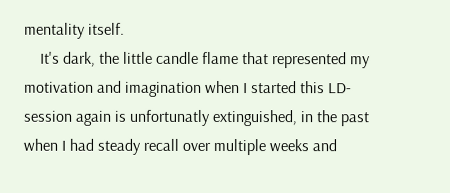mentality itself.
    It's dark, the little candle flame that represented my motivation and imagination when I started this LD-session again is unfortunatly extinguished, in the past when I had steady recall over multiple weeks and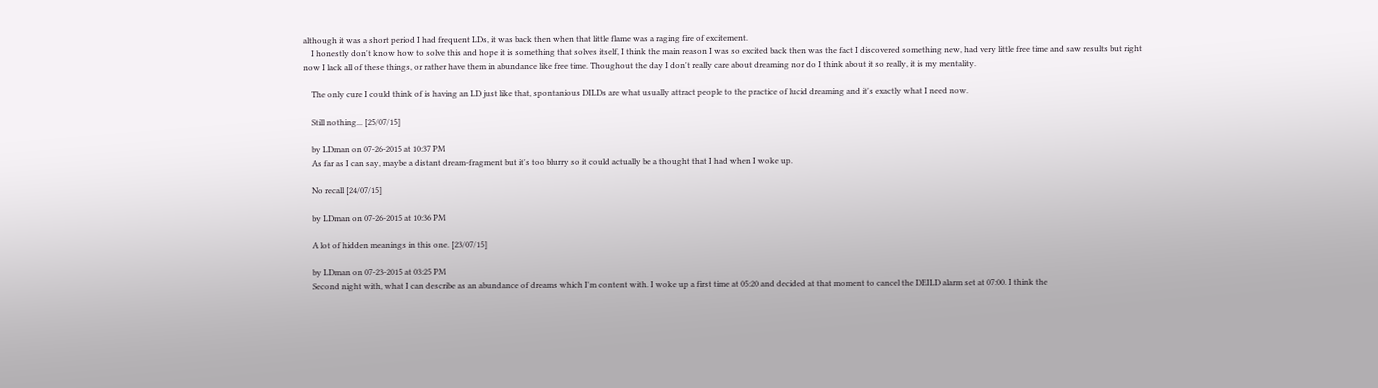although it was a short period I had frequent LDs, it was back then when that little flame was a raging fire of excitement.
    I honestly don't know how to solve this and hope it is something that solves itself, I think the main reason I was so excited back then was the fact I discovered something new, had very little free time and saw results but right now I lack all of these things, or rather have them in abundance like free time. Thoughout the day I don't really care about dreaming nor do I think about it so really, it is my mentality.

    The only cure I could think of is having an LD just like that, spontanious DILDs are what usually attract people to the practice of lucid dreaming and it's exactly what I need now.

    Still nothing... [25/07/15]

    by LDman on 07-26-2015 at 10:37 PM
    As far as I can say, maybe a distant dream-fragment but it's too blurry so it could actually be a thought that I had when I woke up.

    No recall [24/07/15]

    by LDman on 07-26-2015 at 10:36 PM

    A lot of hidden meanings in this one. [23/07/15]

    by LDman on 07-23-2015 at 03:25 PM
    Second night with, what I can describe as an abundance of dreams which I'm content with. I woke up a first time at 05:20 and decided at that moment to cancel the DEILD alarm set at 07:00. I think the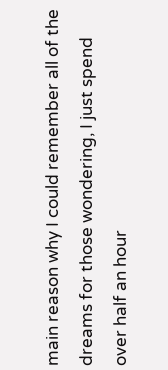main reason why I could remember all of the dreams for those wondering, I just spend over half an hour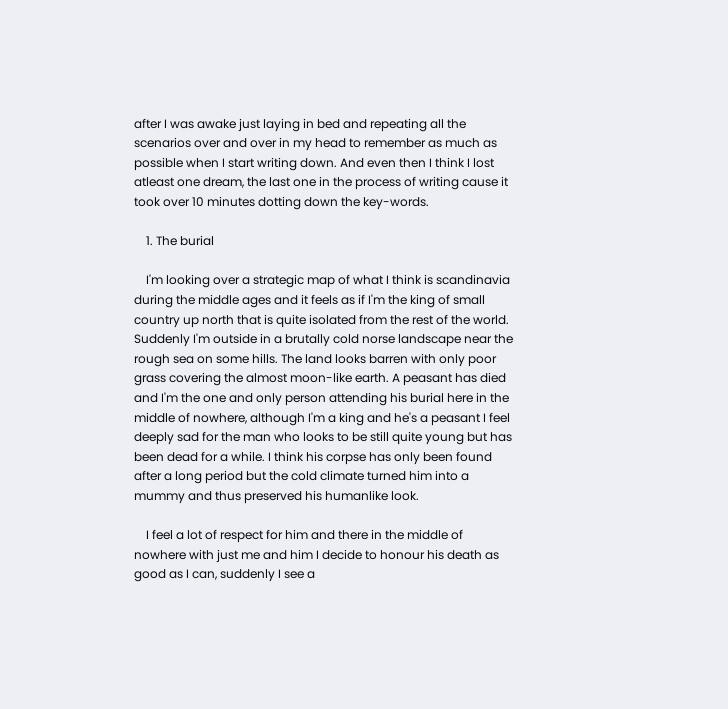after I was awake just laying in bed and repeating all the scenarios over and over in my head to remember as much as possible when I start writing down. And even then I think I lost atleast one dream, the last one in the process of writing cause it took over 10 minutes dotting down the key-words.

    1. The burial

    I'm looking over a strategic map of what I think is scandinavia during the middle ages and it feels as if I'm the king of small country up north that is quite isolated from the rest of the world. Suddenly I'm outside in a brutally cold norse landscape near the rough sea on some hills. The land looks barren with only poor grass covering the almost moon-like earth. A peasant has died and I'm the one and only person attending his burial here in the middle of nowhere, although I'm a king and he's a peasant I feel deeply sad for the man who looks to be still quite young but has been dead for a while. I think his corpse has only been found after a long period but the cold climate turned him into a mummy and thus preserved his humanlike look.

    I feel a lot of respect for him and there in the middle of nowhere with just me and him I decide to honour his death as good as I can, suddenly I see a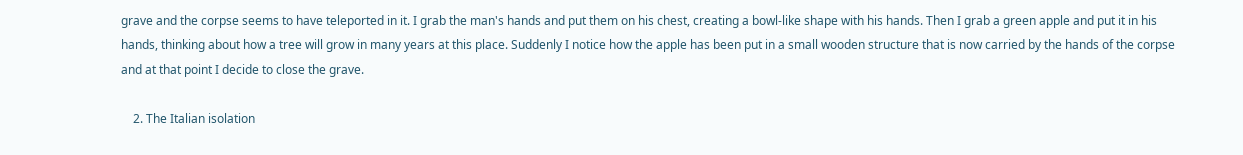grave and the corpse seems to have teleported in it. I grab the man's hands and put them on his chest, creating a bowl-like shape with his hands. Then I grab a green apple and put it in his hands, thinking about how a tree will grow in many years at this place. Suddenly I notice how the apple has been put in a small wooden structure that is now carried by the hands of the corpse and at that point I decide to close the grave.

    2. The Italian isolation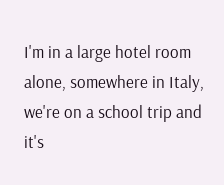I'm in a large hotel room alone, somewhere in Italy, we're on a school trip and it's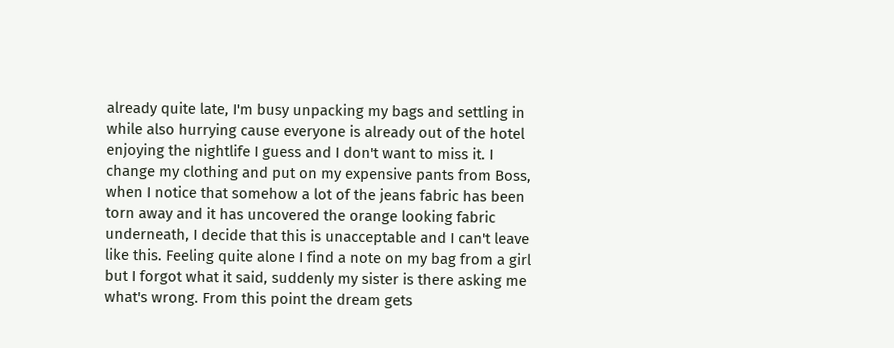already quite late, I'm busy unpacking my bags and settling in while also hurrying cause everyone is already out of the hotel enjoying the nightlife I guess and I don't want to miss it. I change my clothing and put on my expensive pants from Boss, when I notice that somehow a lot of the jeans fabric has been torn away and it has uncovered the orange looking fabric underneath, I decide that this is unacceptable and I can't leave like this. Feeling quite alone I find a note on my bag from a girl but I forgot what it said, suddenly my sister is there asking me what's wrong. From this point the dream gets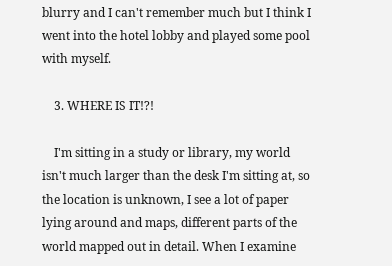blurry and I can't remember much but I think I went into the hotel lobby and played some pool with myself.

    3. WHERE IS IT!?!

    I'm sitting in a study or library, my world isn't much larger than the desk I'm sitting at, so the location is unknown, I see a lot of paper lying around and maps, different parts of the world mapped out in detail. When I examine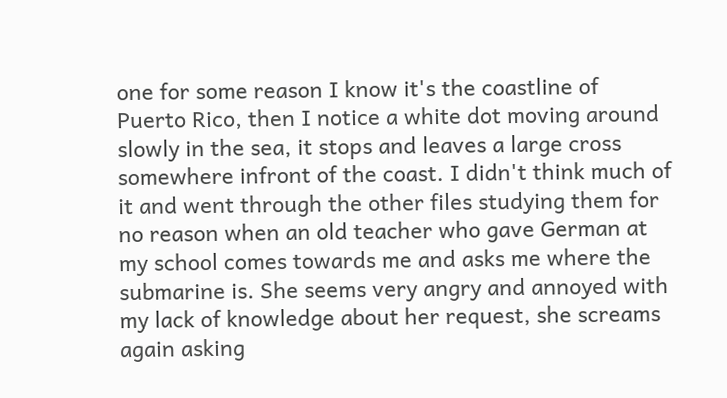one for some reason I know it's the coastline of Puerto Rico, then I notice a white dot moving around slowly in the sea, it stops and leaves a large cross somewhere infront of the coast. I didn't think much of it and went through the other files studying them for no reason when an old teacher who gave German at my school comes towards me and asks me where the submarine is. She seems very angry and annoyed with my lack of knowledge about her request, she screams again asking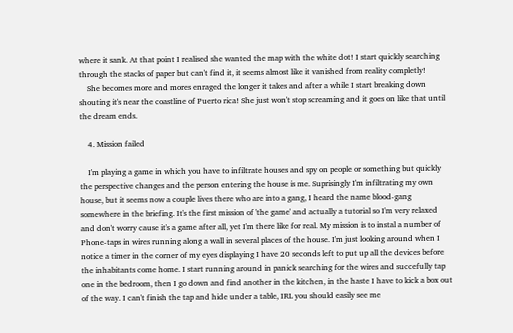where it sank. At that point I realised she wanted the map with the white dot! I start quickly searching through the stacks of paper but can't find it, it seems almost like it vanished from reality completly!
    She becomes more and mores enraged the longer it takes and after a while I start breaking down shouting it's near the coastline of Puerto rica! She just won't stop screaming and it goes on like that until the dream ends.

    4. Mission failed

    I'm playing a game in which you have to infiltrate houses and spy on people or something but quickly the perspective changes and the person entering the house is me. Suprisingly I'm infiltrating my own house, but it seems now a couple lives there who are into a gang, I heard the name blood-gang somewhere in the briefing. It's the first mission of 'the game' and actually a tutorial so I'm very relaxed and don't worry cause it's a game after all, yet I'm there like for real. My mission is to instal a number of Phone-taps in wires running along a wall in several places of the house. I'm just looking around when I notice a timer in the corner of my eyes displaying I have 20 seconds left to put up all the devices before the inhabitants come home. I start running around in panick searching for the wires and succefully tap one in the bedroom, then I go down and find another in the kitchen, in the haste I have to kick a box out of the way. I can't finish the tap and hide under a table, IRL you should easily see me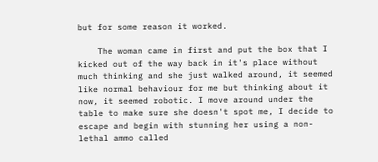but for some reason it worked.

    The woman came in first and put the box that I kicked out of the way back in it's place without much thinking and she just walked around, it seemed like normal behaviour for me but thinking about it now, it seemed robotic. I move around under the table to make sure she doesn't spot me, I decide to escape and begin with stunning her using a non-lethal ammo called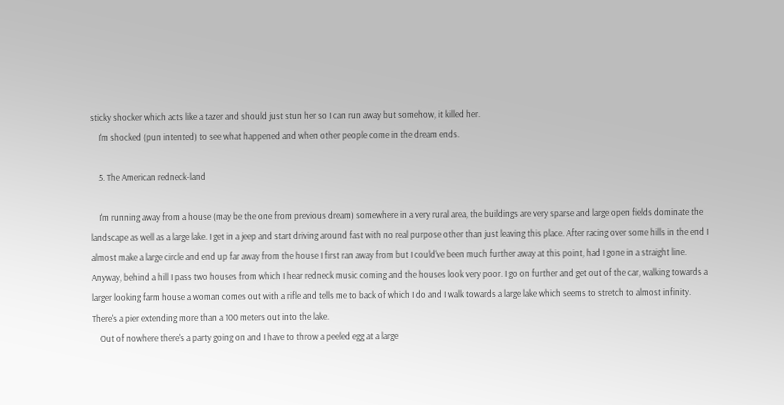sticky shocker which acts like a tazer and should just stun her so I can run away but somehow, it killed her.
    I'm shocked (pun intented) to see what happened and when other people come in the dream ends.

    5. The American redneck-land

    I'm running away from a house (may be the one from previous dream) somewhere in a very rural area, the buildings are very sparse and large open fields dominate the landscape as well as a large lake. I get in a jeep and start driving around fast with no real purpose other than just leaving this place. After racing over some hills in the end I almost make a large circle and end up far away from the house I first ran away from but I could've been much further away at this point, had I gone in a straight line. Anyway, behind a hill I pass two houses from which I hear redneck music coming and the houses look very poor. I go on further and get out of the car, walking towards a larger looking farm house a woman comes out with a rifle and tells me to back of which I do and I walk towards a large lake which seems to stretch to almost infinity. There's a pier extending more than a 100 meters out into the lake.
    Out of nowhere there's a party going on and I have to throw a peeled egg at a large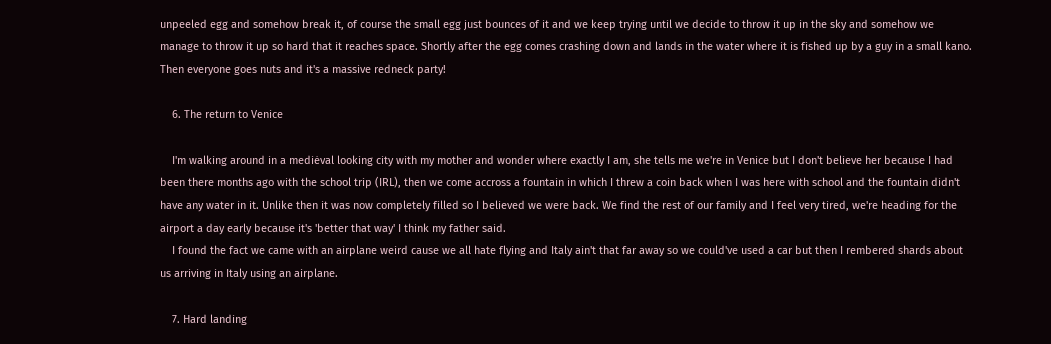unpeeled egg and somehow break it, of course the small egg just bounces of it and we keep trying until we decide to throw it up in the sky and somehow we manage to throw it up so hard that it reaches space. Shortly after the egg comes crashing down and lands in the water where it is fished up by a guy in a small kano. Then everyone goes nuts and it's a massive redneck party!

    6. The return to Venice

    I'm walking around in a mediėval looking city with my mother and wonder where exactly I am, she tells me we're in Venice but I don't believe her because I had been there months ago with the school trip (IRL), then we come accross a fountain in which I threw a coin back when I was here with school and the fountain didn't have any water in it. Unlike then it was now completely filled so I believed we were back. We find the rest of our family and I feel very tired, we're heading for the airport a day early because it's 'better that way' I think my father said.
    I found the fact we came with an airplane weird cause we all hate flying and Italy ain't that far away so we could've used a car but then I rembered shards about us arriving in Italy using an airplane.

    7. Hard landing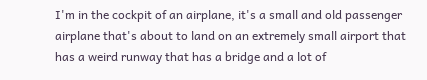I'm in the cockpit of an airplane, it's a small and old passenger airplane that's about to land on an extremely small airport that has a weird runway that has a bridge and a lot of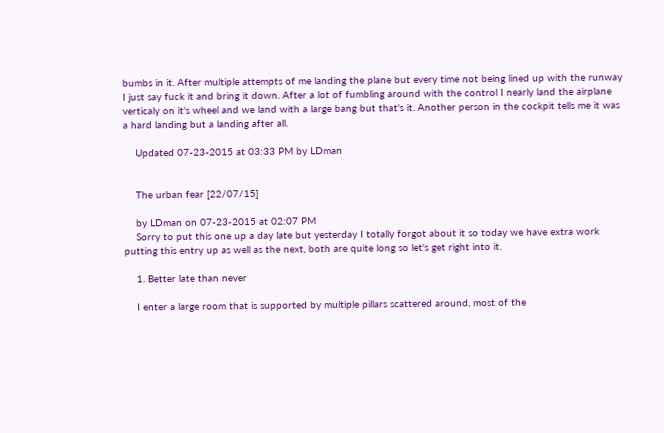bumbs in it. After multiple attempts of me landing the plane but every time not being lined up with the runway I just say fuck it and bring it down. After a lot of fumbling around with the control I nearly land the airplane verticaly on it's wheel and we land with a large bang but that's it. Another person in the cockpit tells me it was a hard landing but a landing after all.

    Updated 07-23-2015 at 03:33 PM by LDman


    The urban fear [22/07/15]

    by LDman on 07-23-2015 at 02:07 PM
    Sorry to put this one up a day late but yesterday I totally forgot about it so today we have extra work putting this entry up as well as the next, both are quite long so let's get right into it.

    1. Better late than never

    I enter a large room that is supported by multiple pillars scattered around, most of the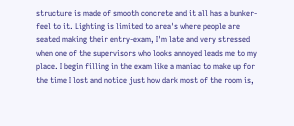structure is made of smooth concrete and it all has a bunker-feel to it. Lighting is limited to area's where people are seated making their entry-exam, I'm late and very stressed when one of the supervisors who looks annoyed leads me to my place. I begin filling in the exam like a maniac to make up for the time I lost and notice just how dark most of the room is,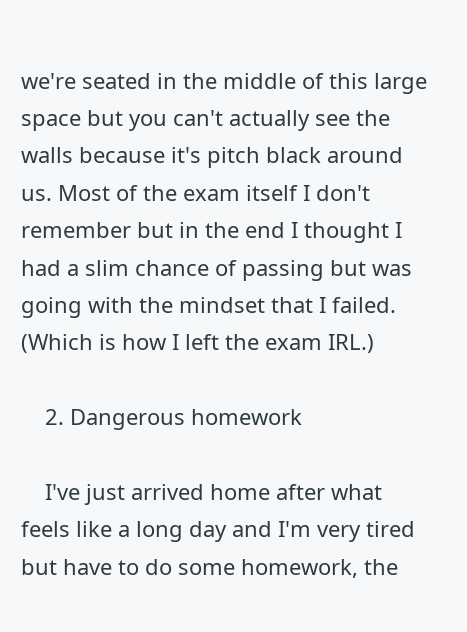we're seated in the middle of this large space but you can't actually see the walls because it's pitch black around us. Most of the exam itself I don't remember but in the end I thought I had a slim chance of passing but was going with the mindset that I failed. (Which is how I left the exam IRL.)

    2. Dangerous homework

    I've just arrived home after what feels like a long day and I'm very tired but have to do some homework, the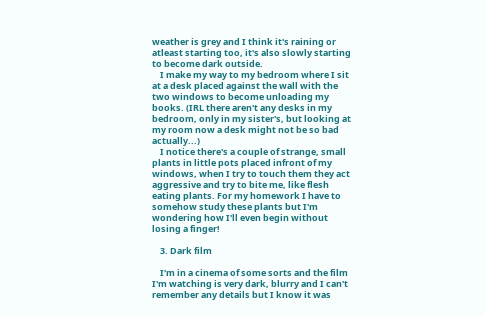weather is grey and I think it's raining or atleast starting too, it's also slowly starting to become dark outside.
    I make my way to my bedroom where I sit at a desk placed against the wall with the two windows to become unloading my books. (IRL there aren't any desks in my bedroom, only in my sister's, but looking at my room now a desk might not be so bad actually...)
    I notice there's a couple of strange, small plants in little pots placed infront of my windows, when I try to touch them they act aggressive and try to bite me, like flesh eating plants. For my homework I have to somehow study these plants but I'm wondering how I'll even begin without losing a finger!

    3. Dark film

    I'm in a cinema of some sorts and the film I'm watching is very dark, blurry and I can't remember any details but I know it was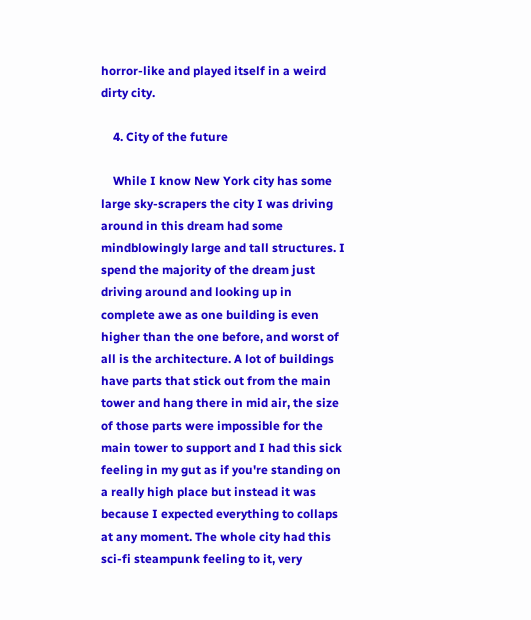horror-like and played itself in a weird dirty city.

    4. City of the future

    While I know New York city has some large sky-scrapers the city I was driving around in this dream had some mindblowingly large and tall structures. I spend the majority of the dream just driving around and looking up in complete awe as one building is even higher than the one before, and worst of all is the architecture. A lot of buildings have parts that stick out from the main tower and hang there in mid air, the size of those parts were impossible for the main tower to support and I had this sick feeling in my gut as if you're standing on a really high place but instead it was because I expected everything to collaps at any moment. The whole city had this sci-fi steampunk feeling to it, very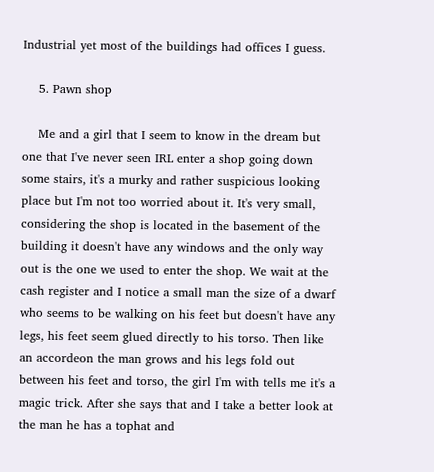Industrial yet most of the buildings had offices I guess.

    5. Pawn shop

    Me and a girl that I seem to know in the dream but one that I've never seen IRL enter a shop going down some stairs, it's a murky and rather suspicious looking place but I'm not too worried about it. It's very small, considering the shop is located in the basement of the building it doesn't have any windows and the only way out is the one we used to enter the shop. We wait at the cash register and I notice a small man the size of a dwarf who seems to be walking on his feet but doesn't have any legs, his feet seem glued directly to his torso. Then like an accordeon the man grows and his legs fold out between his feet and torso, the girl I'm with tells me it's a magic trick. After she says that and I take a better look at the man he has a tophat and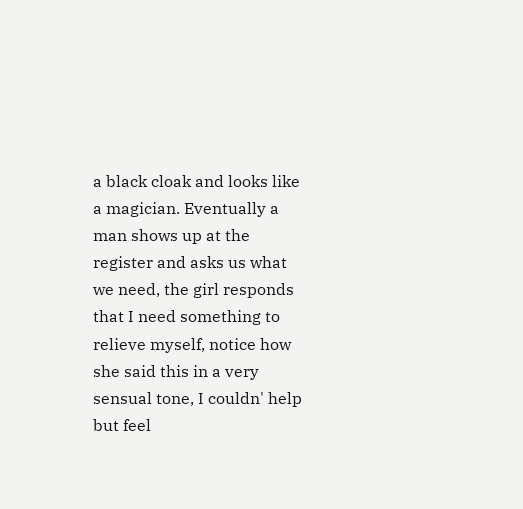a black cloak and looks like a magician. Eventually a man shows up at the register and asks us what we need, the girl responds that I need something to relieve myself, notice how she said this in a very sensual tone, I couldn' help but feel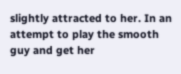slightly attracted to her. In an attempt to play the smooth guy and get her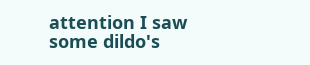attention I saw some dildo's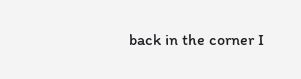back in the corner I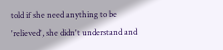told if she need anything to be 'relieved', she didn't understand and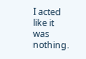I acted like it was nothing.